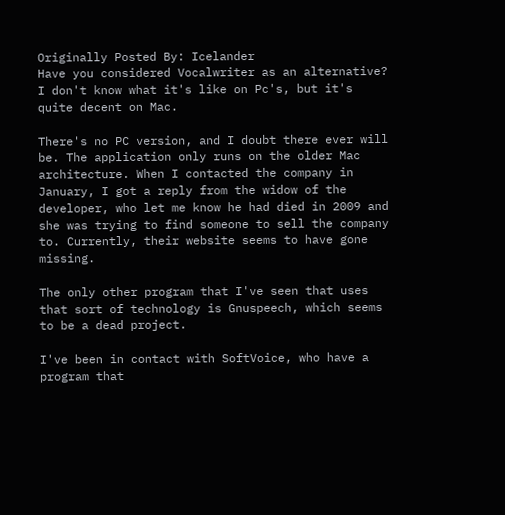Originally Posted By: Icelander
Have you considered Vocalwriter as an alternative? I don't know what it's like on Pc's, but it's quite decent on Mac.

There's no PC version, and I doubt there ever will be. The application only runs on the older Mac architecture. When I contacted the company in January, I got a reply from the widow of the developer, who let me know he had died in 2009 and she was trying to find someone to sell the company to. Currently, their website seems to have gone missing.

The only other program that I've seen that uses that sort of technology is Gnuspeech, which seems to be a dead project.

I've been in contact with SoftVoice, who have a program that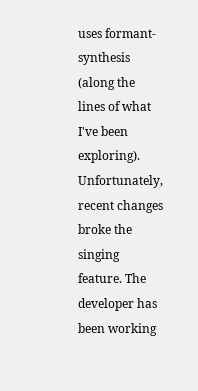uses formant-synthesis (along the lines of what I've been exploring). Unfortunately, recent changes broke the singing feature. The developer has been working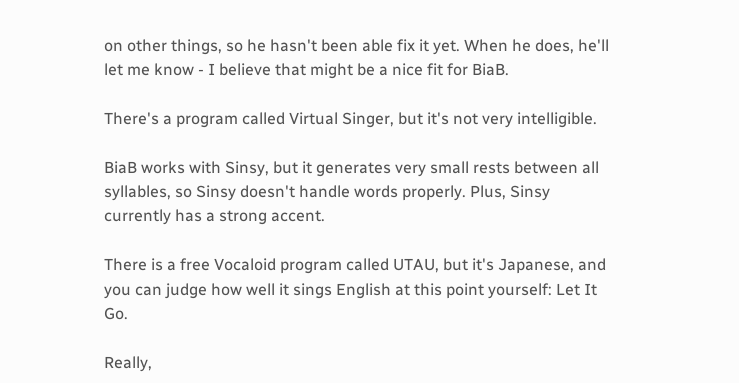on other things, so he hasn't been able fix it yet. When he does, he'll let me know - I believe that might be a nice fit for BiaB.

There's a program called Virtual Singer, but it's not very intelligible.

BiaB works with Sinsy, but it generates very small rests between all syllables, so Sinsy doesn't handle words properly. Plus, Sinsy currently has a strong accent.

There is a free Vocaloid program called UTAU, but it's Japanese, and you can judge how well it sings English at this point yourself: Let It Go.

Really,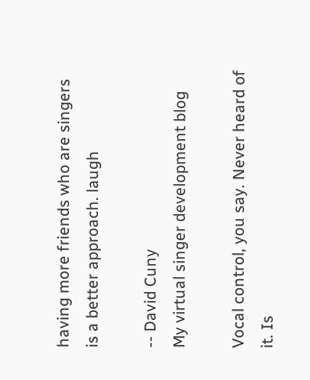having more friends who are singers is a better approach. laugh

-- David Cuny
My virtual singer development blog

Vocal control, you say. Never heard of it. Is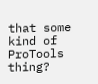that some kind of ProTools thing?